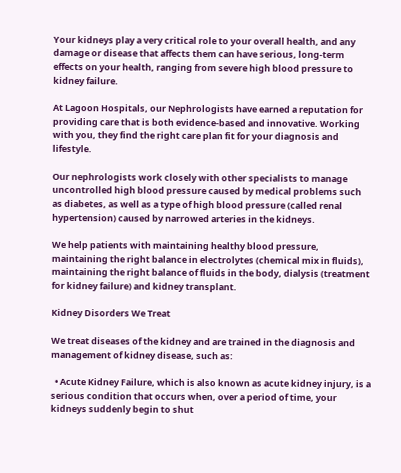Your kidneys play a very critical role to your overall health, and any damage or disease that affects them can have serious, long-term effects on your health, ranging from severe high blood pressure to kidney failure.

At Lagoon Hospitals, our Nephrologists have earned a reputation for providing care that is both evidence-based and innovative. Working with you, they find the right care plan fit for your diagnosis and lifestyle.

Our nephrologists work closely with other specialists to manage uncontrolled high blood pressure caused by medical problems such as diabetes, as well as a type of high blood pressure (called renal hypertension) caused by narrowed arteries in the kidneys.

We help patients with maintaining healthy blood pressure, maintaining the right balance in electrolytes (chemical mix in fluids), maintaining the right balance of fluids in the body, dialysis (treatment for kidney failure) and kidney transplant.

Kidney Disorders We Treat

We treat diseases of the kidney and are trained in the diagnosis and management of kidney disease, such as:

  • Acute Kidney Failure, which is also known as acute kidney injury, is a serious condition that occurs when, over a period of time, your kidneys suddenly begin to shut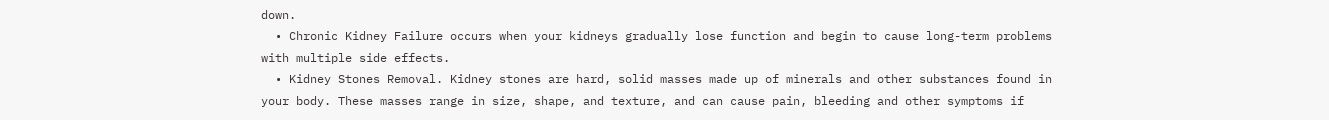down.
  • Chronic Kidney Failure occurs when your kidneys gradually lose function and begin to cause long-term problems with multiple side effects.
  • Kidney Stones Removal. Kidney stones are hard, solid masses made up of minerals and other substances found in your body. These masses range in size, shape, and texture, and can cause pain, bleeding and other symptoms if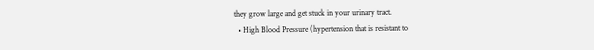they grow large and get stuck in your urinary tract.
  • High Blood Pressure (hypertension that is resistant to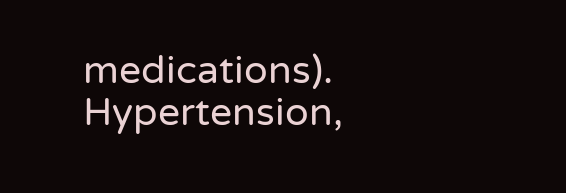medications). Hypertension,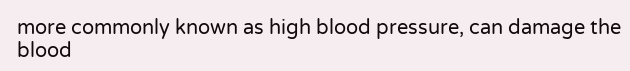more commonly known as high blood pressure, can damage the blood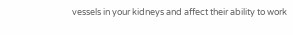vessels in your kidneys and affect their ability to work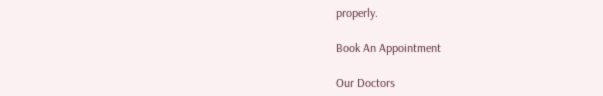properly.

Book An Appointment

Our Doctors